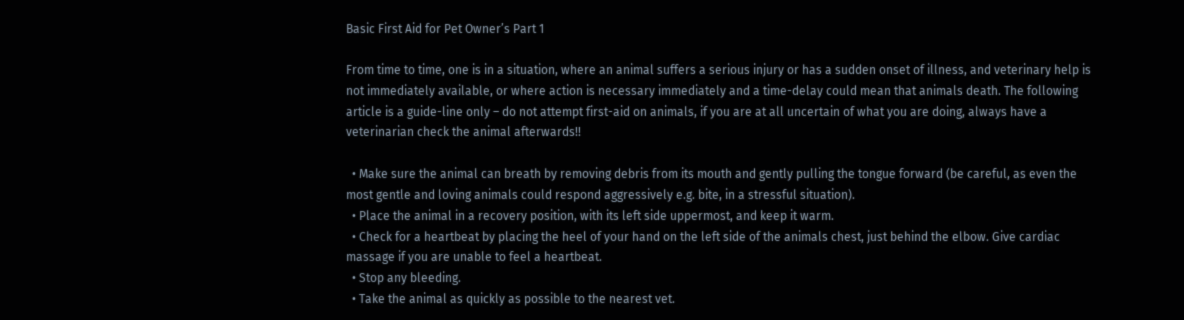Basic First Aid for Pet Owner’s Part 1

From time to time, one is in a situation, where an animal suffers a serious injury or has a sudden onset of illness, and veterinary help is not immediately available, or where action is necessary immediately and a time-delay could mean that animals death. The following article is a guide-line only – do not attempt first-aid on animals, if you are at all uncertain of what you are doing, always have a veterinarian check the animal afterwards!!

  • Make sure the animal can breath by removing debris from its mouth and gently pulling the tongue forward (be careful, as even the most gentle and loving animals could respond aggressively e.g. bite, in a stressful situation).
  • Place the animal in a recovery position, with its left side uppermost, and keep it warm.
  • Check for a heartbeat by placing the heel of your hand on the left side of the animals chest, just behind the elbow. Give cardiac massage if you are unable to feel a heartbeat.
  • Stop any bleeding.
  • Take the animal as quickly as possible to the nearest vet.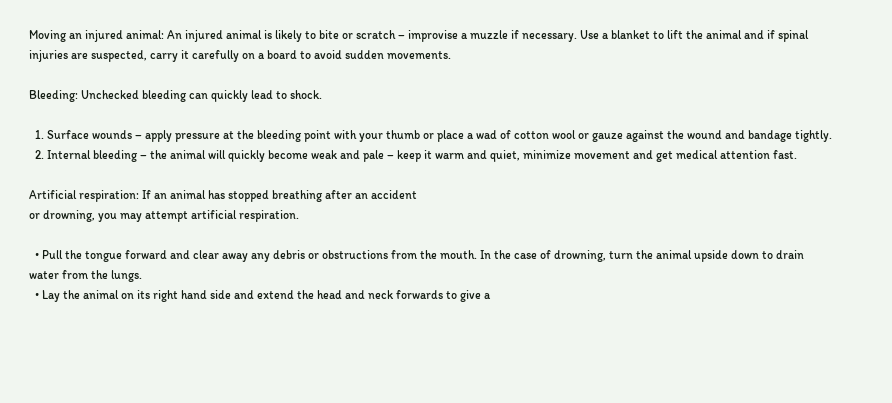Moving an injured animal: An injured animal is likely to bite or scratch – improvise a muzzle if necessary. Use a blanket to lift the animal and if spinal injuries are suspected, carry it carefully on a board to avoid sudden movements.

Bleeding: Unchecked bleeding can quickly lead to shock.

  1. Surface wounds – apply pressure at the bleeding point with your thumb or place a wad of cotton wool or gauze against the wound and bandage tightly.
  2. Internal bleeding – the animal will quickly become weak and pale – keep it warm and quiet, minimize movement and get medical attention fast.

Artificial respiration: If an animal has stopped breathing after an accident
or drowning, you may attempt artificial respiration.

  • Pull the tongue forward and clear away any debris or obstructions from the mouth. In the case of drowning, turn the animal upside down to drain water from the lungs.
  • Lay the animal on its right hand side and extend the head and neck forwards to give a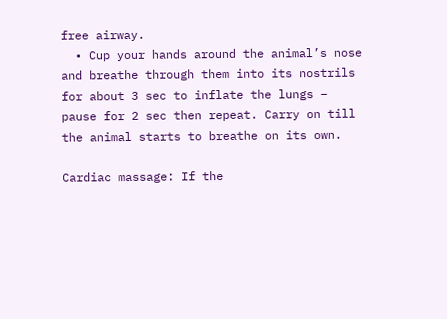free airway.
  • Cup your hands around the animal’s nose and breathe through them into its nostrils for about 3 sec to inflate the lungs – pause for 2 sec then repeat. Carry on till the animal starts to breathe on its own.

Cardiac massage: If the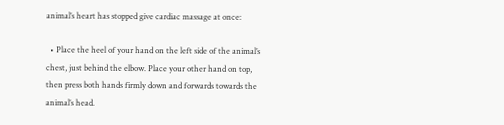animal’s heart has stopped give cardiac massage at once:

  • Place the heel of your hand on the left side of the animal’s chest, just behind the elbow. Place your other hand on top, then press both hands firmly down and forwards towards the animal’s head.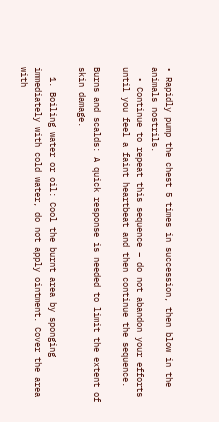• Rapidly pump the chest 5 times in succession, then blow in the animals nostrils.
  • Continue to repeat this sequence – do not abandon your efforts until you feel a faint heartbeat and then continue the sequence.

Burns and scalds: A quick response is needed to limit the extent of skin damage.

  1. Boiling water or oil: Cool the burnt area by sponging immediately with cold water, do not apply ointment. Cover the area with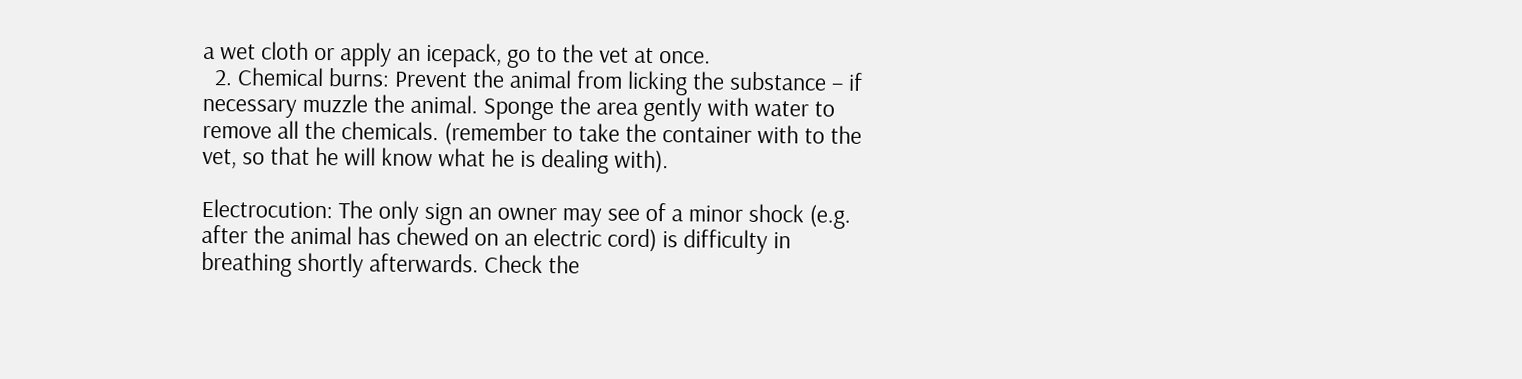a wet cloth or apply an icepack, go to the vet at once.
  2. Chemical burns: Prevent the animal from licking the substance – if necessary muzzle the animal. Sponge the area gently with water to remove all the chemicals. (remember to take the container with to the vet, so that he will know what he is dealing with).

Electrocution: The only sign an owner may see of a minor shock (e.g. after the animal has chewed on an electric cord) is difficulty in breathing shortly afterwards. Check the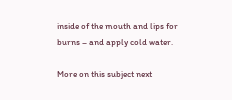inside of the mouth and lips for burns – and apply cold water.

More on this subject next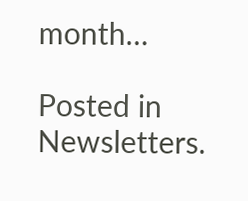month…

Posted in Newsletters.